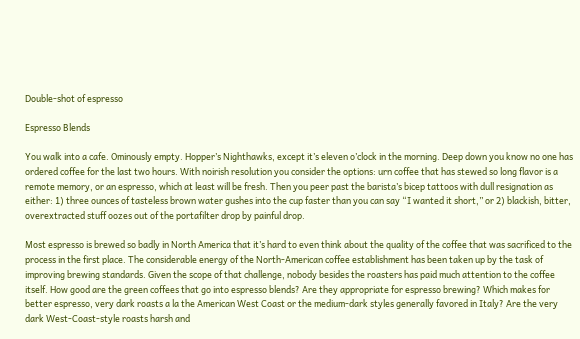Double-shot of espresso

Espresso Blends

You walk into a cafe. Ominously empty. Hopper’s Nighthawks, except it’s eleven o’clock in the morning. Deep down you know no one has ordered coffee for the last two hours. With noirish resolution you consider the options: urn coffee that has stewed so long flavor is a remote memory, or an espresso, which at least will be fresh. Then you peer past the barista’s bicep tattoos with dull resignation as either: 1) three ounces of tasteless brown water gushes into the cup faster than you can say “I wanted it short,” or 2) blackish, bitter, overextracted stuff oozes out of the portafilter drop by painful drop.

Most espresso is brewed so badly in North America that it’s hard to even think about the quality of the coffee that was sacrificed to the process in the first place. The considerable energy of the North-American coffee establishment has been taken up by the task of improving brewing standards. Given the scope of that challenge, nobody besides the roasters has paid much attention to the coffee itself. How good are the green coffees that go into espresso blends? Are they appropriate for espresso brewing? Which makes for better espresso, very dark roasts a la the American West Coast or the medium-dark styles generally favored in Italy? Are the very dark West-Coast-style roasts harsh and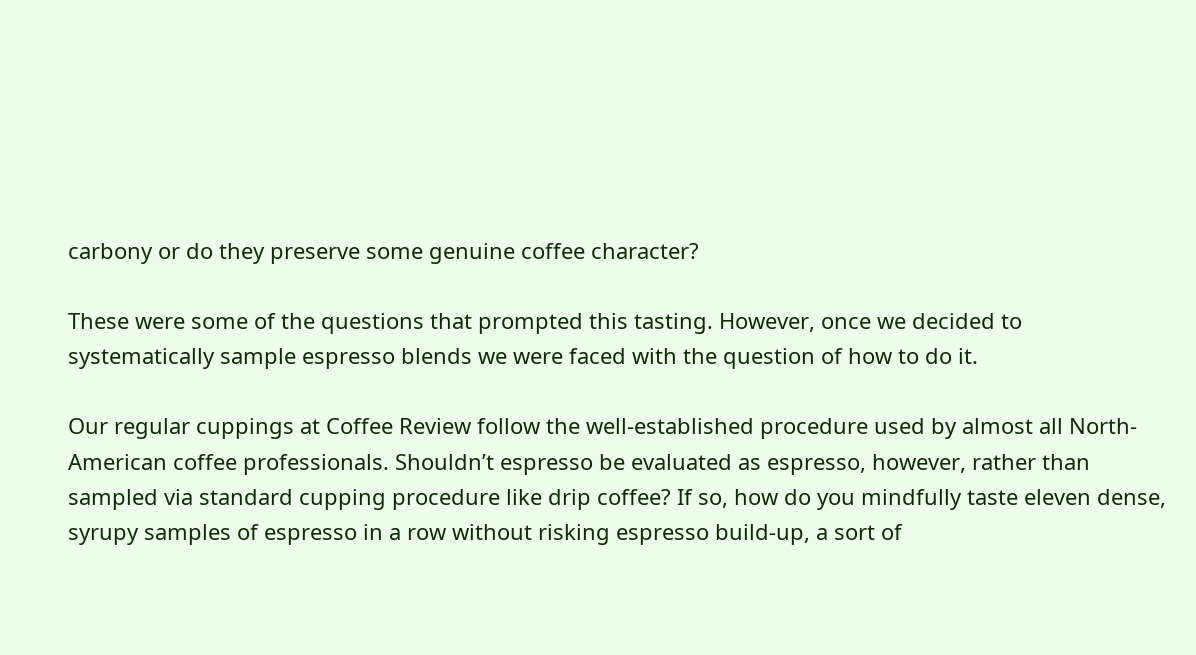carbony or do they preserve some genuine coffee character?

These were some of the questions that prompted this tasting. However, once we decided to systematically sample espresso blends we were faced with the question of how to do it.

Our regular cuppings at Coffee Review follow the well-established procedure used by almost all North-American coffee professionals. Shouldn’t espresso be evaluated as espresso, however, rather than sampled via standard cupping procedure like drip coffee? If so, how do you mindfully taste eleven dense, syrupy samples of espresso in a row without risking espresso build-up, a sort of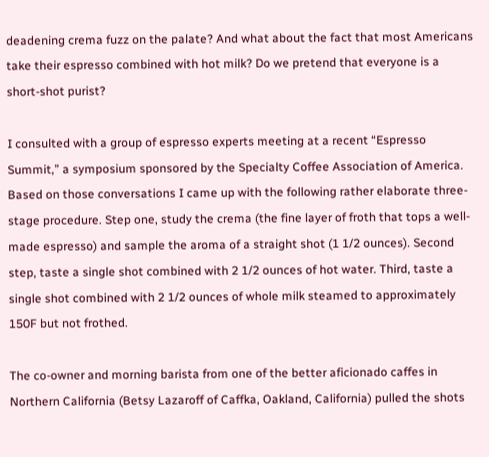deadening crema fuzz on the palate? And what about the fact that most Americans take their espresso combined with hot milk? Do we pretend that everyone is a short-shot purist?

I consulted with a group of espresso experts meeting at a recent “Espresso Summit,” a symposium sponsored by the Specialty Coffee Association of America. Based on those conversations I came up with the following rather elaborate three-stage procedure. Step one, study the crema (the fine layer of froth that tops a well-made espresso) and sample the aroma of a straight shot (1 1/2 ounces). Second step, taste a single shot combined with 2 1/2 ounces of hot water. Third, taste a single shot combined with 2 1/2 ounces of whole milk steamed to approximately 150F but not frothed.

The co-owner and morning barista from one of the better aficionado caffes in Northern California (Betsy Lazaroff of Caffka, Oakland, California) pulled the shots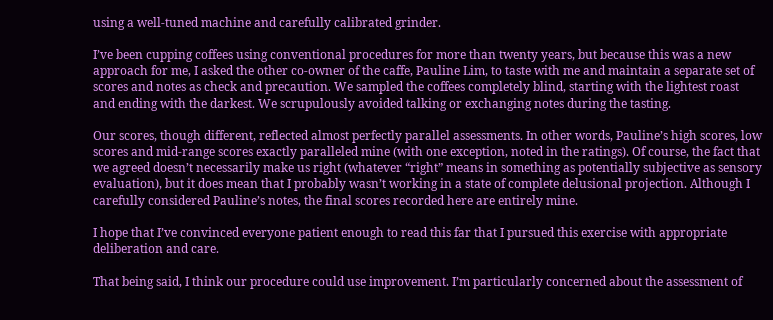using a well-tuned machine and carefully calibrated grinder.

I’ve been cupping coffees using conventional procedures for more than twenty years, but because this was a new approach for me, I asked the other co-owner of the caffe, Pauline Lim, to taste with me and maintain a separate set of scores and notes as check and precaution. We sampled the coffees completely blind, starting with the lightest roast and ending with the darkest. We scrupulously avoided talking or exchanging notes during the tasting.

Our scores, though different, reflected almost perfectly parallel assessments. In other words, Pauline’s high scores, low scores and mid-range scores exactly paralleled mine (with one exception, noted in the ratings). Of course, the fact that we agreed doesn’t necessarily make us right (whatever “right” means in something as potentially subjective as sensory evaluation), but it does mean that I probably wasn’t working in a state of complete delusional projection. Although I carefully considered Pauline’s notes, the final scores recorded here are entirely mine.

I hope that I’ve convinced everyone patient enough to read this far that I pursued this exercise with appropriate deliberation and care.

That being said, I think our procedure could use improvement. I’m particularly concerned about the assessment of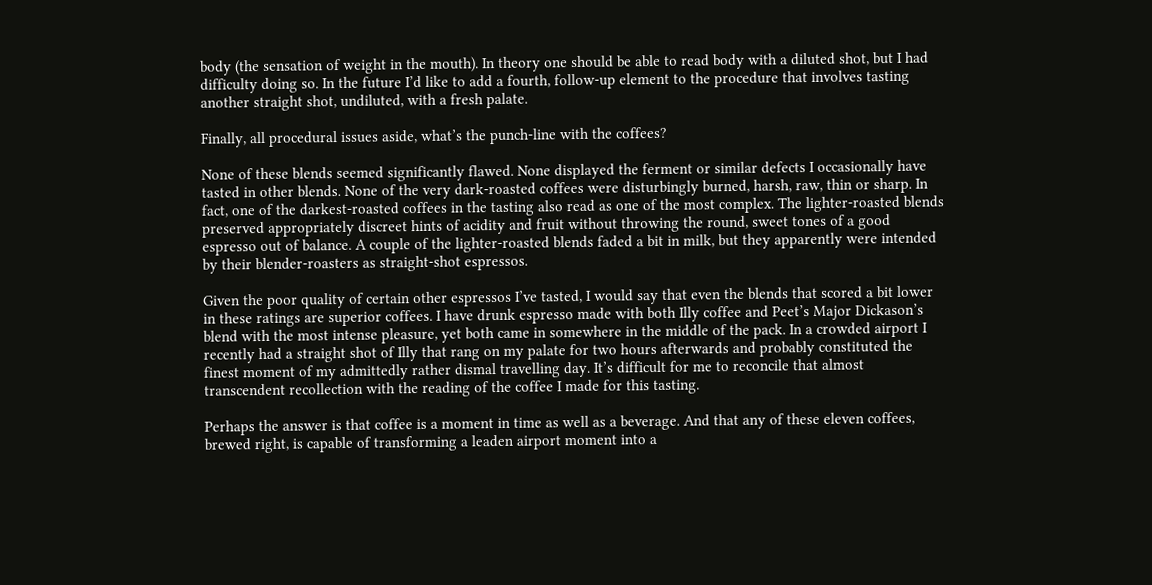body (the sensation of weight in the mouth). In theory one should be able to read body with a diluted shot, but I had difficulty doing so. In the future I’d like to add a fourth, follow-up element to the procedure that involves tasting another straight shot, undiluted, with a fresh palate.

Finally, all procedural issues aside, what’s the punch-line with the coffees?

None of these blends seemed significantly flawed. None displayed the ferment or similar defects I occasionally have tasted in other blends. None of the very dark-roasted coffees were disturbingly burned, harsh, raw, thin or sharp. In fact, one of the darkest-roasted coffees in the tasting also read as one of the most complex. The lighter-roasted blends preserved appropriately discreet hints of acidity and fruit without throwing the round, sweet tones of a good espresso out of balance. A couple of the lighter-roasted blends faded a bit in milk, but they apparently were intended by their blender-roasters as straight-shot espressos.

Given the poor quality of certain other espressos I’ve tasted, I would say that even the blends that scored a bit lower in these ratings are superior coffees. I have drunk espresso made with both Illy coffee and Peet’s Major Dickason’s blend with the most intense pleasure, yet both came in somewhere in the middle of the pack. In a crowded airport I recently had a straight shot of Illy that rang on my palate for two hours afterwards and probably constituted the finest moment of my admittedly rather dismal travelling day. It’s difficult for me to reconcile that almost transcendent recollection with the reading of the coffee I made for this tasting.

Perhaps the answer is that coffee is a moment in time as well as a beverage. And that any of these eleven coffees, brewed right, is capable of transforming a leaden airport moment into a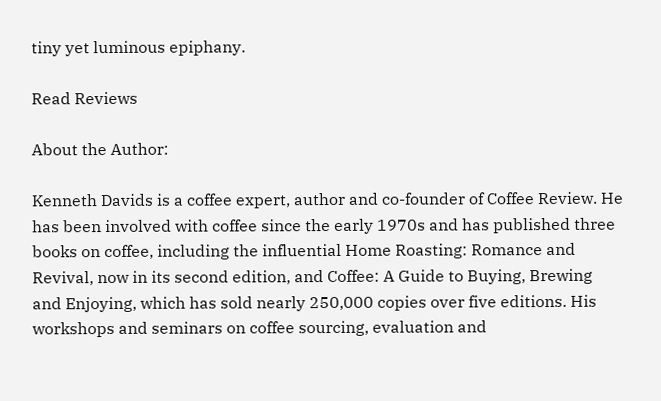tiny yet luminous epiphany.

Read Reviews

About the Author:

Kenneth Davids is a coffee expert, author and co-founder of Coffee Review. He has been involved with coffee since the early 1970s and has published three books on coffee, including the influential Home Roasting: Romance and Revival, now in its second edition, and Coffee: A Guide to Buying, Brewing and Enjoying, which has sold nearly 250,000 copies over five editions. His workshops and seminars on coffee sourcing, evaluation and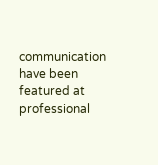communication have been featured at professional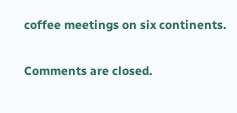coffee meetings on six continents.

Comments are closed.